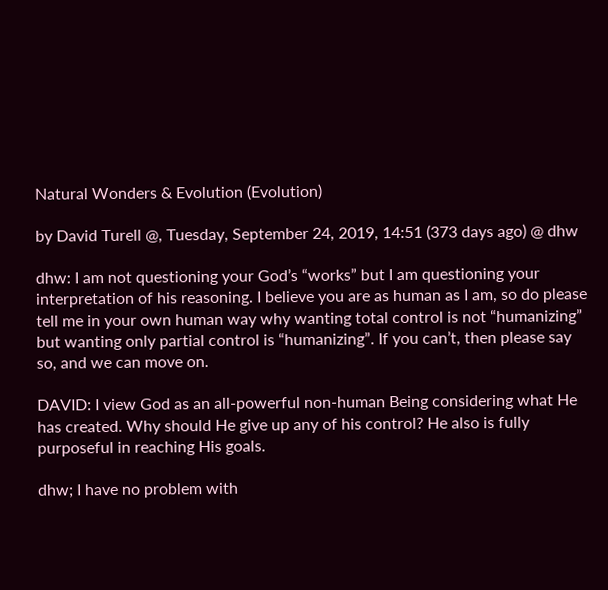Natural Wonders & Evolution (Evolution)

by David Turell @, Tuesday, September 24, 2019, 14:51 (373 days ago) @ dhw

dhw: I am not questioning your God’s “works” but I am questioning your interpretation of his reasoning. I believe you are as human as I am, so do please tell me in your own human way why wanting total control is not “humanizing” but wanting only partial control is “humanizing”. If you can’t, then please say so, and we can move on.

DAVID: I view God as an all-powerful non-human Being considering what He has created. Why should He give up any of his control? He also is fully purposeful in reaching His goals.

dhw; I have no problem with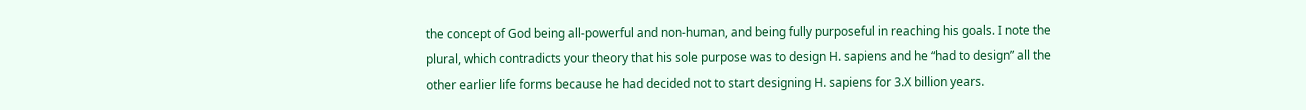the concept of God being all-powerful and non-human, and being fully purposeful in reaching his goals. I note the plural, which contradicts your theory that his sole purpose was to design H. sapiens and he “had to design” all the other earlier life forms because he had decided not to start designing H. sapiens for 3.X billion years.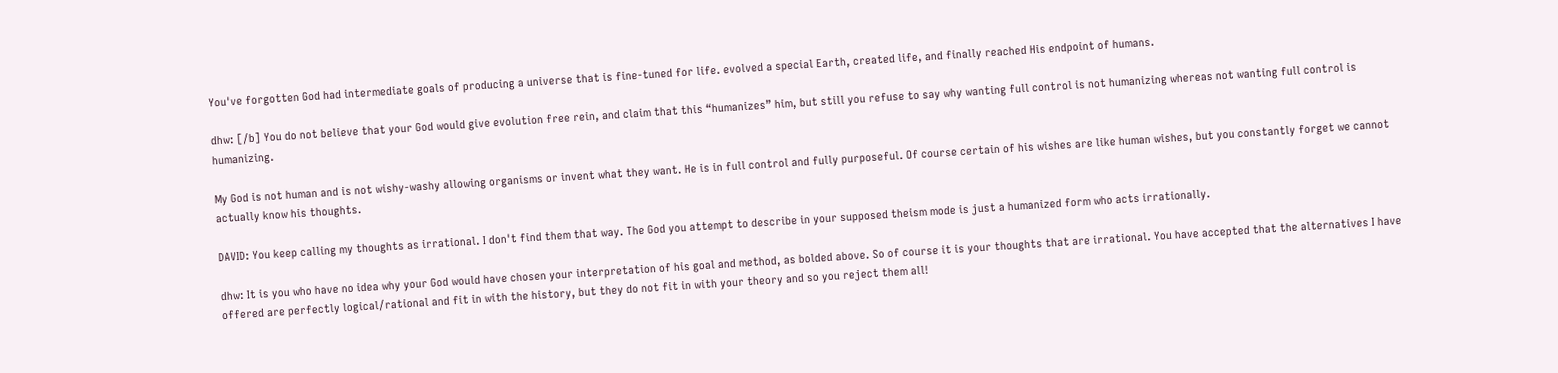You've forgotten God had intermediate goals of producing a universe that is fine-tuned for life. evolved a special Earth, created life, and finally reached His endpoint of humans.

dhw: [/b] You do not believe that your God would give evolution free rein, and claim that this “humanizes” him, but still you refuse to say why wanting full control is not humanizing whereas not wanting full control is humanizing.

My God is not human and is not wishy-washy allowing organisms or invent what they want. He is in full control and fully purposeful. Of course certain of his wishes are like human wishes, but you constantly forget we cannot actually know his thoughts.

DAVID: You keep calling my thoughts as irrational. I don't find them that way. The God you attempt to describe in your supposed theism mode is just a humanized form who acts irrationally.

dhw: It is you who have no idea why your God would have chosen your interpretation of his goal and method, as bolded above. So of course it is your thoughts that are irrational. You have accepted that the alternatives I have offered are perfectly logical/rational and fit in with the history, but they do not fit in with your theory and so you reject them all!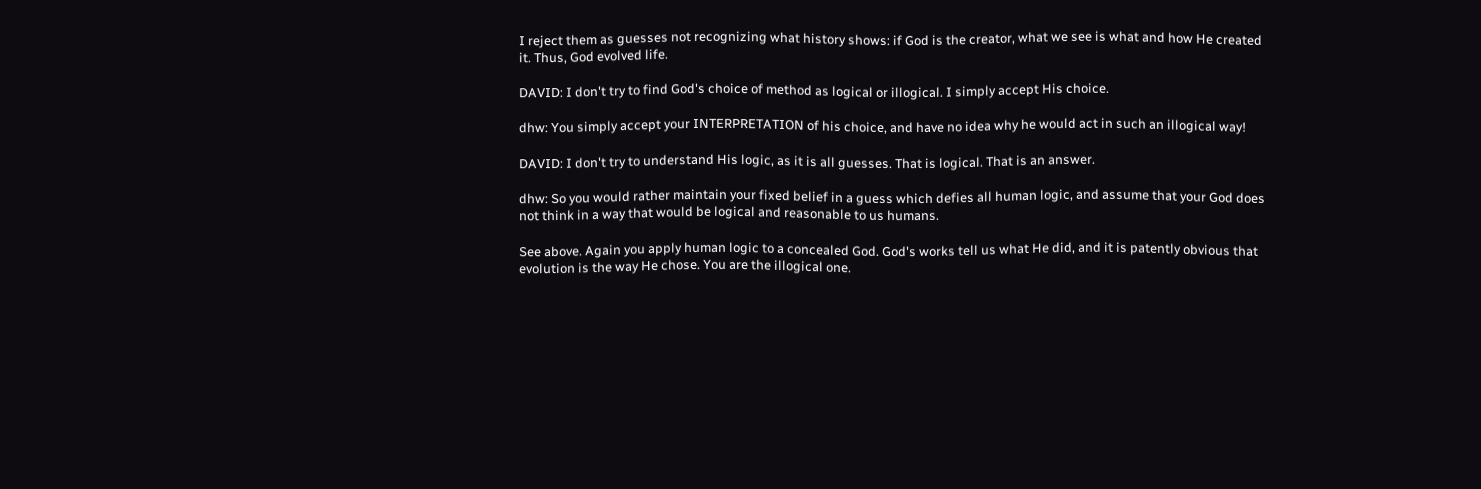I reject them as guesses not recognizing what history shows: if God is the creator, what we see is what and how He created it. Thus, God evolved life.

DAVID: I don't try to find God's choice of method as logical or illogical. I simply accept His choice.

dhw: You simply accept your INTERPRETATION of his choice, and have no idea why he would act in such an illogical way!

DAVID: I don't try to understand His logic, as it is all guesses. That is logical. That is an answer.

dhw: So you would rather maintain your fixed belief in a guess which defies all human logic, and assume that your God does not think in a way that would be logical and reasonable to us humans.

See above. Again you apply human logic to a concealed God. God's works tell us what He did, and it is patently obvious that evolution is the way He chose. You are the illogical one.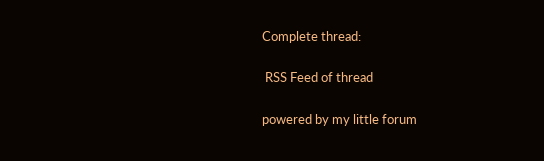Complete thread:

 RSS Feed of thread

powered by my little forum